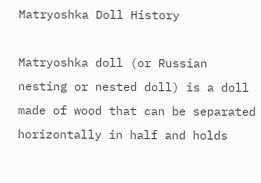Matryoshka Doll History

Matryoshka doll (or Russian nesting or nested doll) is a doll made of wood that can be separated horizontally in half and holds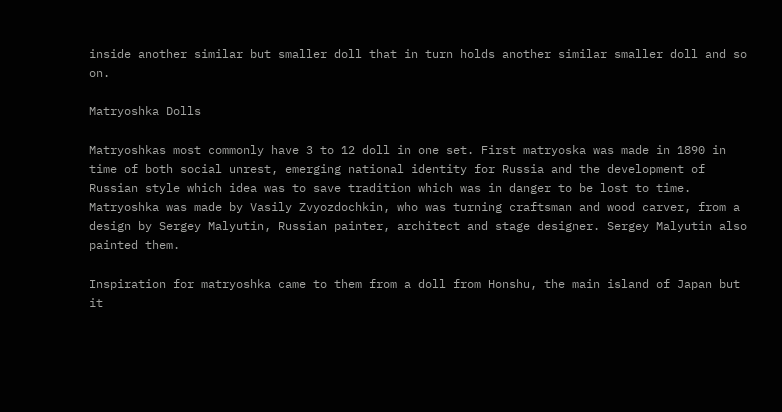inside another similar but smaller doll that in turn holds another similar smaller doll and so on.

Matryoshka Dolls

Matryoshkas most commonly have 3 to 12 doll in one set. First matryoska was made in 1890 in time of both social unrest, emerging national identity for Russia and the development of Russian style which idea was to save tradition which was in danger to be lost to time. Matryoshka was made by Vasily Zvyozdochkin, who was turning craftsman and wood carver, from a design by Sergey Malyutin, Russian painter, architect and stage designer. Sergey Malyutin also painted them.

Inspiration for matryoshka came to them from a doll from Honshu, the main island of Japan but it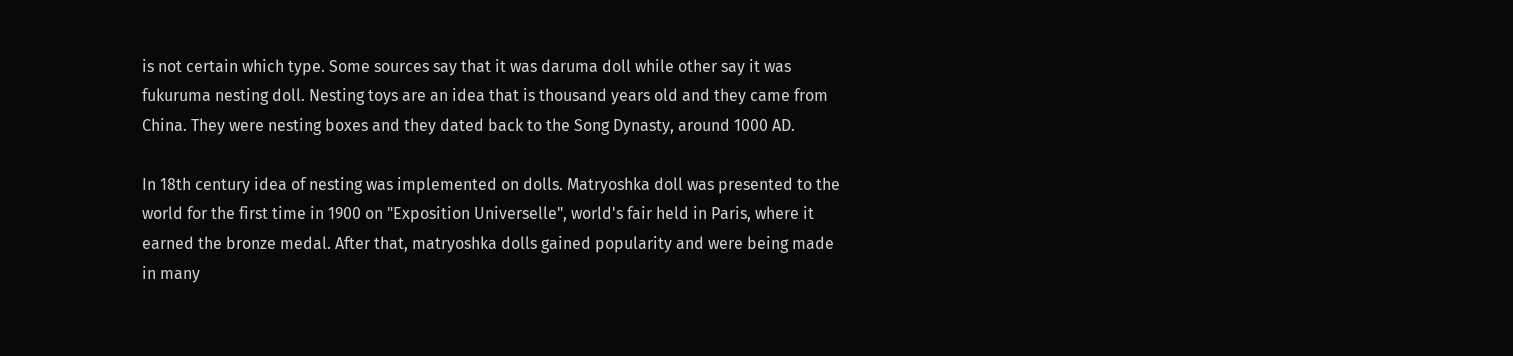is not certain which type. Some sources say that it was daruma doll while other say it was fukuruma nesting doll. Nesting toys are an idea that is thousand years old and they came from China. They were nesting boxes and they dated back to the Song Dynasty, around 1000 AD.

In 18th century idea of nesting was implemented on dolls. Matryoshka doll was presented to the world for the first time in 1900 on "Exposition Universelle", world's fair held in Paris, where it earned the bronze medal. After that, matryoshka dolls gained popularity and were being made in many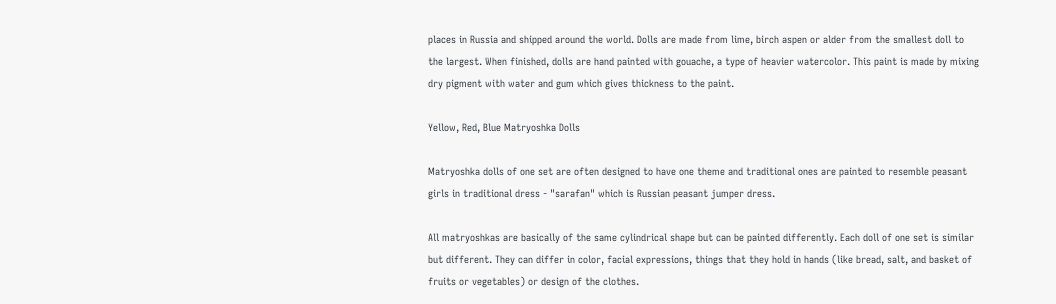places in Russia and shipped around the world. Dolls are made from lime, birch aspen or alder from the smallest doll to the largest. When finished, dolls are hand painted with gouache, a type of heavier watercolor. This paint is made by mixing dry pigment with water and gum which gives thickness to the paint.

Yellow, Red, Blue Matryoshka Dolls

Matryoshka dolls of one set are often designed to have one theme and traditional ones are painted to resemble peasant girls in traditional dress - "sarafan" which is Russian peasant jumper dress.

All matryoshkas are basically of the same cylindrical shape but can be painted differently. Each doll of one set is similar but different. They can differ in color, facial expressions, things that they hold in hands (like bread, salt, and basket of fruits or vegetables) or design of the clothes.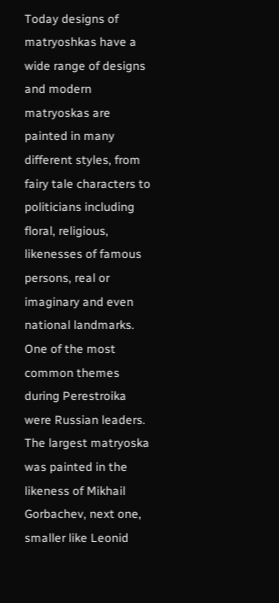Today designs of matryoshkas have a wide range of designs and modern matryoskas are painted in many different styles, from fairy tale characters to politicians including floral, religious, likenesses of famous persons, real or imaginary and even national landmarks. One of the most common themes during Perestroika were Russian leaders. The largest matryoska was painted in the likeness of Mikhail Gorbachev, next one, smaller like Leonid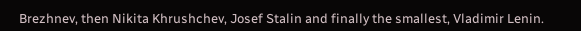Brezhnev, then Nikita Khrushchev, Josef Stalin and finally the smallest, Vladimir Lenin.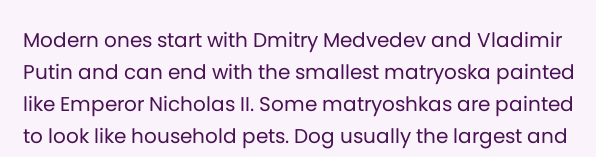Modern ones start with Dmitry Medvedev and Vladimir Putin and can end with the smallest matryoska painted like Emperor Nicholas II. Some matryoshkas are painted to look like household pets. Dog usually the largest and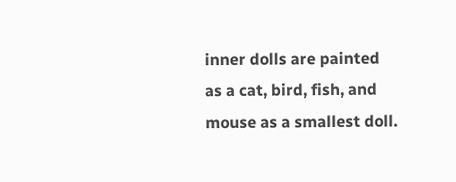inner dolls are painted as a cat, bird, fish, and mouse as a smallest doll.